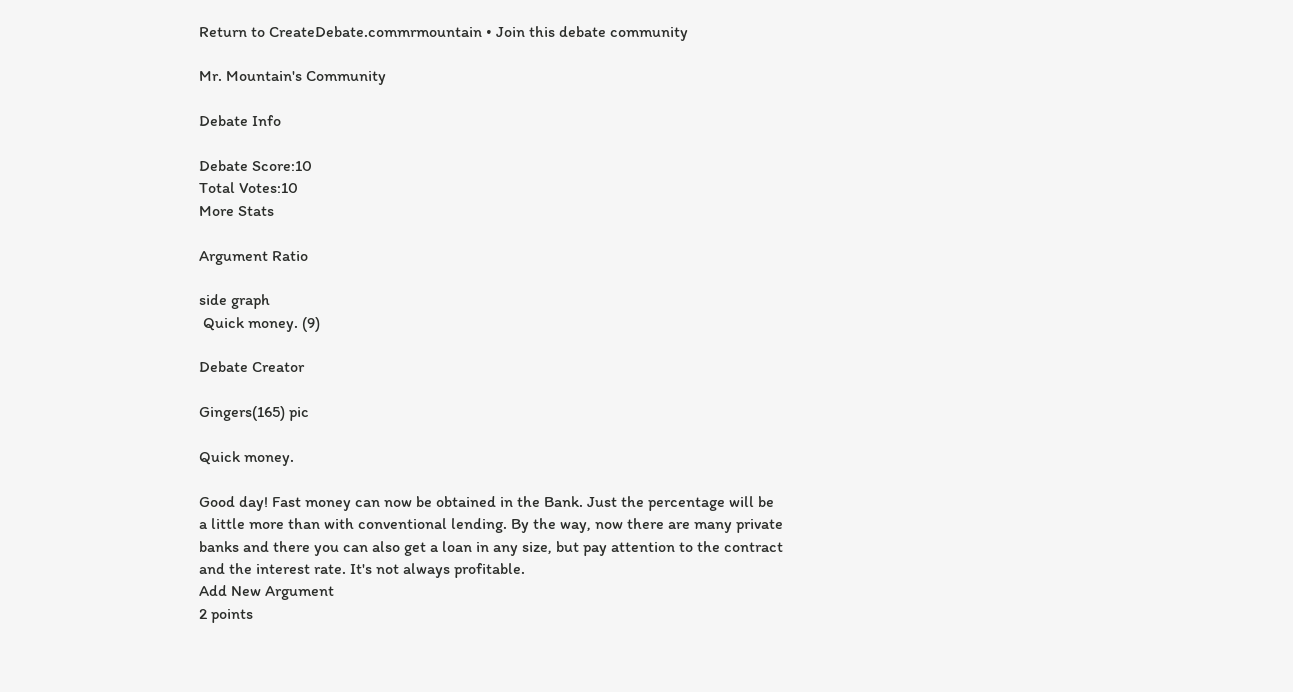Return to CreateDebate.commrmountain • Join this debate community

Mr. Mountain's Community

Debate Info

Debate Score:10
Total Votes:10
More Stats

Argument Ratio

side graph
 Quick money. (9)

Debate Creator

Gingers(165) pic

Quick money.

Good day! Fast money can now be obtained in the Bank. Just the percentage will be a little more than with conventional lending. By the way, now there are many private banks and there you can also get a loan in any size, but pay attention to the contract and the interest rate. It's not always profitable.
Add New Argument
2 points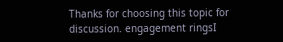Thanks for choosing this topic for discussion. engagement ringsI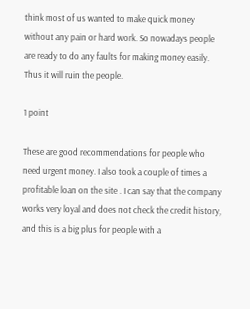think most of us wanted to make quick money without any pain or hard work. So nowadays people are ready to do any faults for making money easily. Thus it will ruin the people.

1 point

These are good recommendations for people who need urgent money. I also took a couple of times a profitable loan on the site . I can say that the company works very loyal and does not check the credit history, and this is a big plus for people with a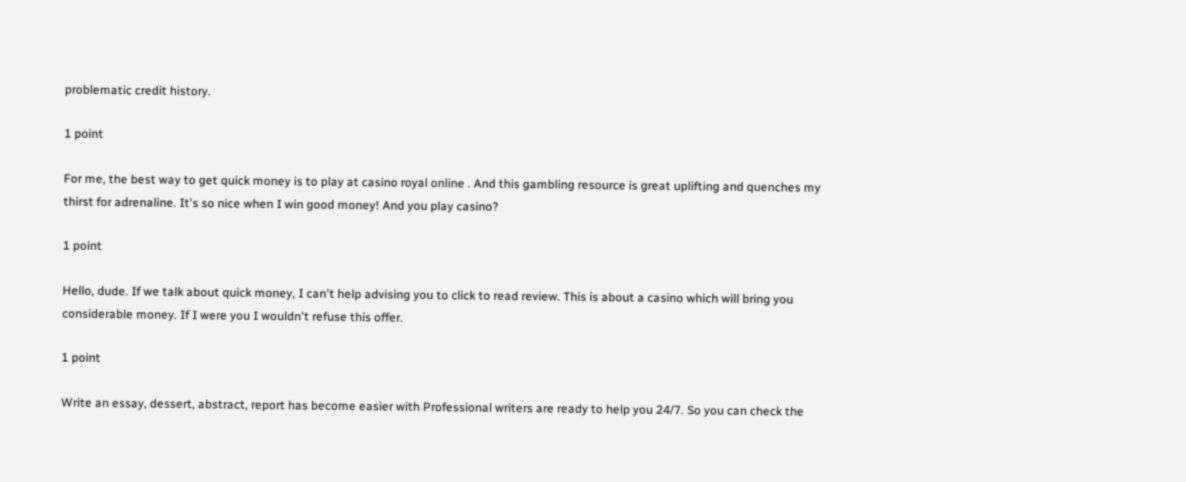problematic credit history.

1 point

For me, the best way to get quick money is to play at casino royal online . And this gambling resource is great uplifting and quenches my thirst for adrenaline. It's so nice when I win good money! And you play casino?

1 point

Hello, dude. If we talk about quick money, I can't help advising you to click to read review. This is about a casino which will bring you considerable money. If I were you I wouldn't refuse this offer.

1 point

Write an essay, dessert, abstract, report has become easier with Professional writers are ready to help you 24/7. So you can check the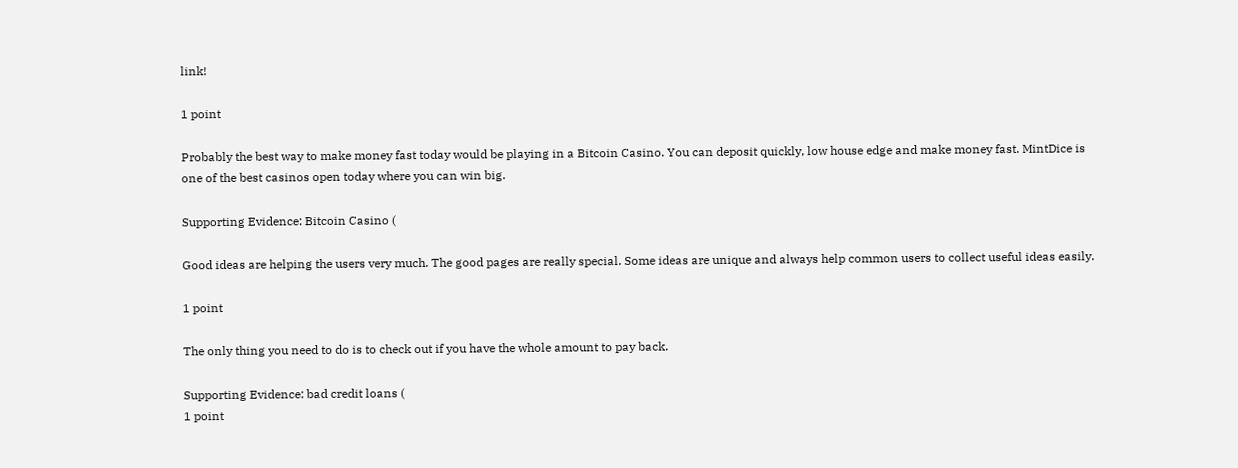link!

1 point

Probably the best way to make money fast today would be playing in a Bitcoin Casino. You can deposit quickly, low house edge and make money fast. MintDice is one of the best casinos open today where you can win big.

Supporting Evidence: Bitcoin Casino (

Good ideas are helping the users very much. The good pages are really special. Some ideas are unique and always help common users to collect useful ideas easily.

1 point

The only thing you need to do is to check out if you have the whole amount to pay back.

Supporting Evidence: bad credit loans (
1 point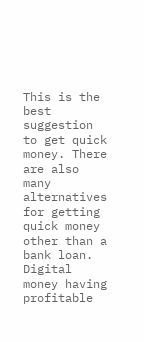This is the best suggestion to get quick money. There are also many alternatives for getting quick money other than a bank loan. Digital money having profitable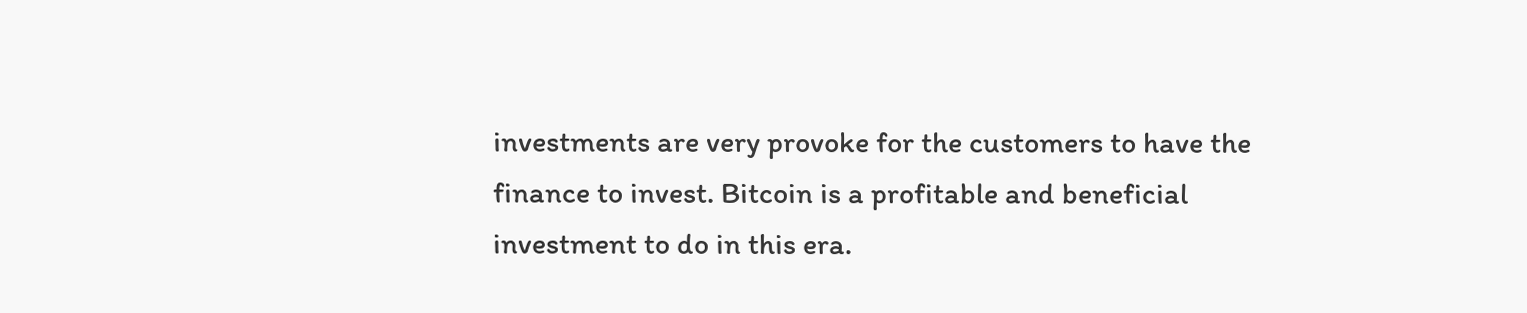investments are very provoke for the customers to have the finance to invest. Bitcoin is a profitable and beneficial investment to do in this era.